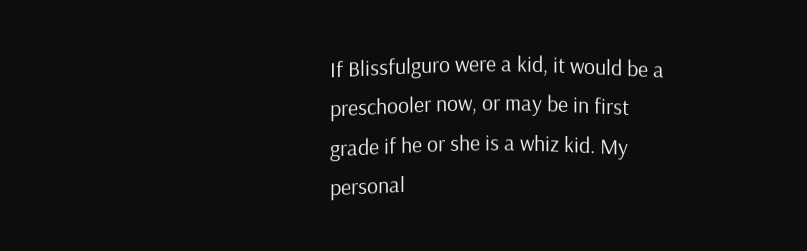If Blissfulguro were a kid, it would be a preschooler now, or may be in first grade if he or she is a whiz kid. My personal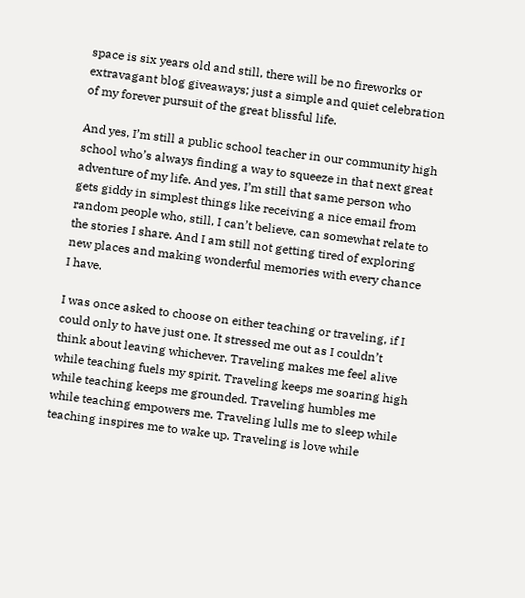space is six years old and still, there will be no fireworks or extravagant blog giveaways; just a simple and quiet celebration of my forever pursuit of the great blissful life.

And yes, I’m still a public school teacher in our community high school who’s always finding a way to squeeze in that next great adventure of my life. And yes, I’m still that same person who gets giddy in simplest things like receiving a nice email from random people who, still, I can’t believe, can somewhat relate to the stories I share. And I am still not getting tired of exploring new places and making wonderful memories with every chance I have.

I was once asked to choose on either teaching or traveling, if I could only to have just one. It stressed me out as I couldn’t think about leaving whichever. Traveling makes me feel alive while teaching fuels my spirit. Traveling keeps me soaring high while teaching keeps me grounded. Traveling humbles me while teaching empowers me. Traveling lulls me to sleep while teaching inspires me to wake up. Traveling is love while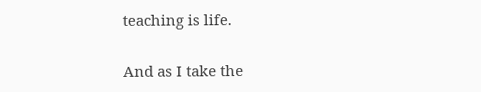teaching is life.

And as I take the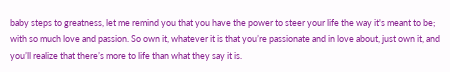baby steps to greatness, let me remind you that you have the power to steer your life the way it's meant to be; with so much love and passion. So own it, whatever it is that you’re passionate and in love about, just own it, and you’ll realize that there’s more to life than what they say it is.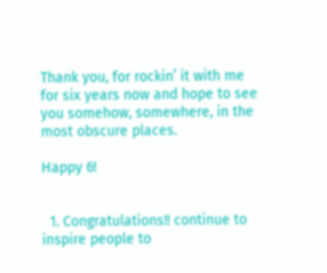Thank you, for rockin’ it with me for six years now and hope to see you somehow, somewhere, in the most obscure places.

Happy 6!


  1. Congratulations!! continue to inspire people to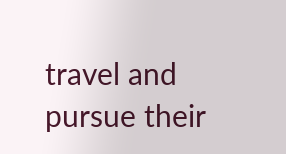travel and pursue their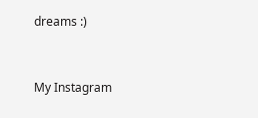dreams :)


My Instagram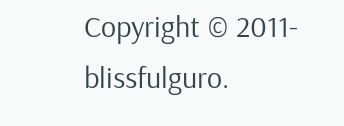Copyright © 2011- blissfulguro.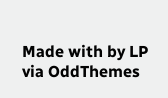Made with by LP via OddThemes